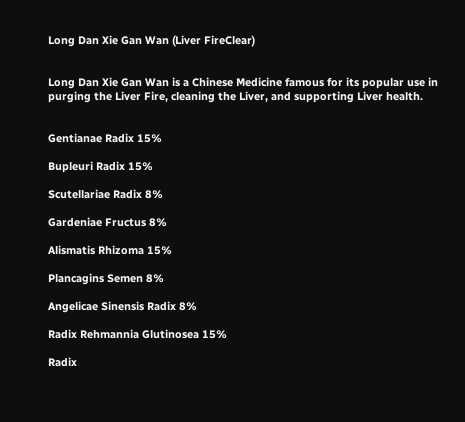Long Dan Xie Gan Wan (Liver FireClear)


Long Dan Xie Gan Wan is a Chinese Medicine famous for its popular use in purging the Liver Fire, cleaning the Liver, and supporting Liver health.


Gentianae Radix 15%

Bupleuri Radix 15%

Scutellariae Radix 8%

Gardeniae Fructus 8%

Alismatis Rhizoma 15%

Plancagins Semen 8%

Angelicae Sinensis Radix 8%

Radix Rehmannia Glutinosea 15%

Radix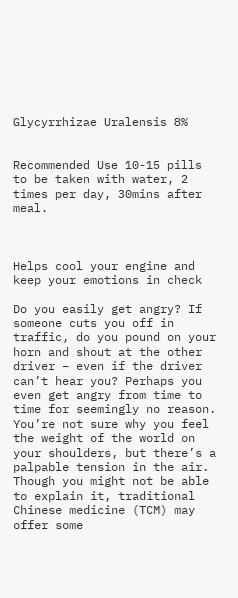Glycyrrhizae Uralensis 8%


Recommended Use 10-15 pills to be taken with water, 2 times per day, 30mins after meal.



Helps cool your engine and keep your emotions in check

Do you easily get angry? If someone cuts you off in traffic, do you pound on your horn and shout at the other driver – even if the driver can’t hear you? Perhaps you even get angry from time to time for seemingly no reason. You’re not sure why you feel the weight of the world on your shoulders, but there’s a palpable tension in the air. Though you might not be able to explain it, traditional Chinese medicine (TCM) may offer some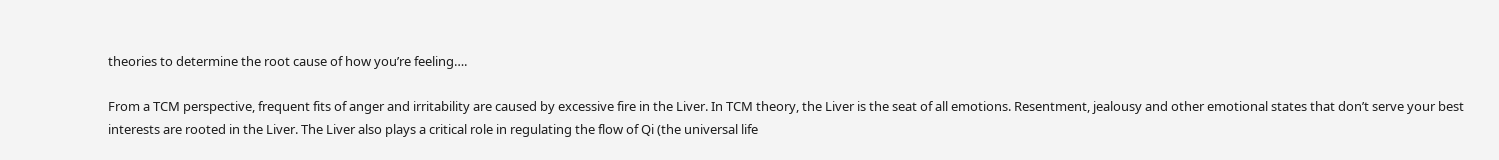theories to determine the root cause of how you’re feeling….

From a TCM perspective, frequent fits of anger and irritability are caused by excessive fire in the Liver. In TCM theory, the Liver is the seat of all emotions. Resentment, jealousy and other emotional states that don’t serve your best interests are rooted in the Liver. The Liver also plays a critical role in regulating the flow of Qi (the universal life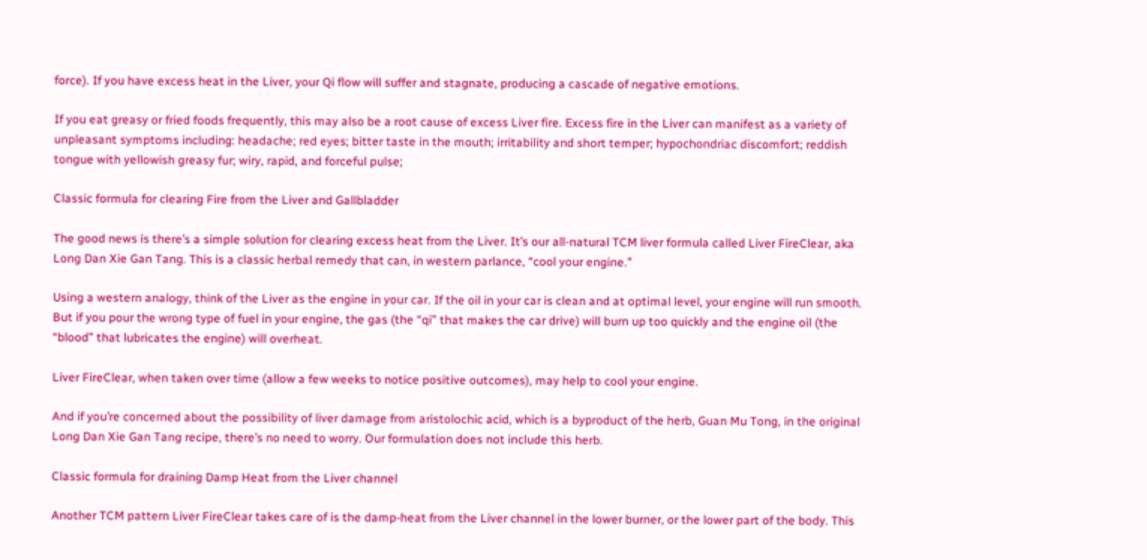force). If you have excess heat in the Liver, your Qi flow will suffer and stagnate, producing a cascade of negative emotions.

If you eat greasy or fried foods frequently, this may also be a root cause of excess Liver fire. Excess fire in the Liver can manifest as a variety of unpleasant symptoms including: headache; red eyes; bitter taste in the mouth; irritability and short temper; hypochondriac discomfort; reddish tongue with yellowish greasy fur; wiry, rapid, and forceful pulse;

Classic formula for clearing Fire from the Liver and Gallbladder

The good news is there’s a simple solution for clearing excess heat from the Liver. It’s our all-natural TCM liver formula called Liver FireClear, aka Long Dan Xie Gan Tang. This is a classic herbal remedy that can, in western parlance, “cool your engine.”

Using a western analogy, think of the Liver as the engine in your car. If the oil in your car is clean and at optimal level, your engine will run smooth. But if you pour the wrong type of fuel in your engine, the gas (the “qi” that makes the car drive) will burn up too quickly and the engine oil (the “blood” that lubricates the engine) will overheat.

Liver FireClear, when taken over time (allow a few weeks to notice positive outcomes), may help to cool your engine.

And if you’re concerned about the possibility of liver damage from aristolochic acid, which is a byproduct of the herb, Guan Mu Tong, in the original Long Dan Xie Gan Tang recipe, there’s no need to worry. Our formulation does not include this herb.

Classic formula for draining Damp Heat from the Liver channel

Another TCM pattern Liver FireClear takes care of is the damp-heat from the Liver channel in the lower burner, or the lower part of the body. This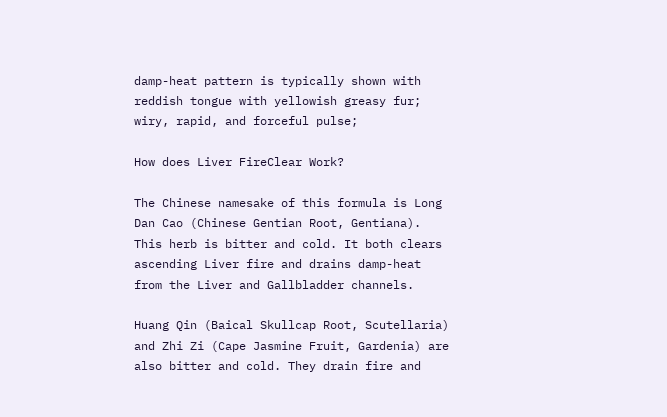damp-heat pattern is typically shown with reddish tongue with yellowish greasy fur; wiry, rapid, and forceful pulse;

How does Liver FireClear Work?

The Chinese namesake of this formula is Long Dan Cao (Chinese Gentian Root, Gentiana). This herb is bitter and cold. It both clears ascending Liver fire and drains damp-heat from the Liver and Gallbladder channels.

Huang Qin (Baical Skullcap Root, Scutellaria) and Zhi Zi (Cape Jasmine Fruit, Gardenia) are also bitter and cold. They drain fire and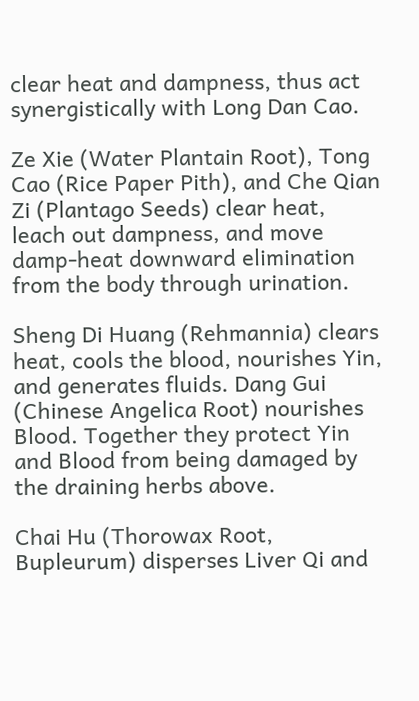clear heat and dampness, thus act synergistically with Long Dan Cao.

Ze Xie (Water Plantain Root), Tong Cao (Rice Paper Pith), and Che Qian Zi (Plantago Seeds) clear heat, leach out dampness, and move damp-heat downward elimination from the body through urination.

Sheng Di Huang (Rehmannia) clears heat, cools the blood, nourishes Yin, and generates fluids. Dang Gui (Chinese Angelica Root) nourishes Blood. Together they protect Yin and Blood from being damaged by the draining herbs above.

Chai Hu (Thorowax Root, Bupleurum) disperses Liver Qi and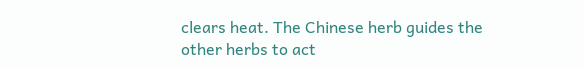clears heat. The Chinese herb guides the other herbs to act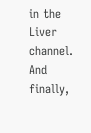in the Liver channel. And finally,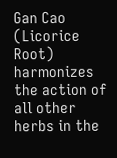Gan Cao (Licorice Root) harmonizes the action of all other herbs in the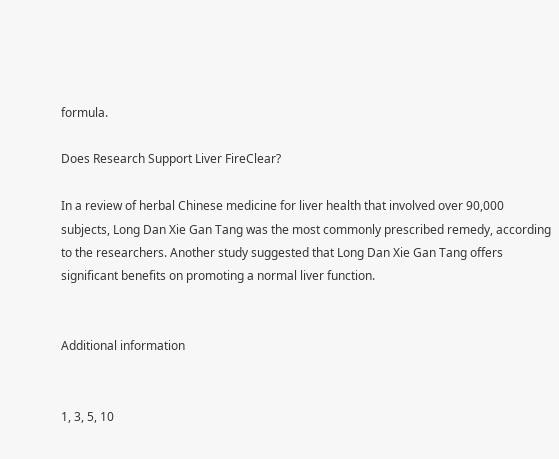formula.

Does Research Support Liver FireClear?

In a review of herbal Chinese medicine for liver health that involved over 90,000 subjects, Long Dan Xie Gan Tang was the most commonly prescribed remedy, according to the researchers. Another study suggested that Long Dan Xie Gan Tang offers significant benefits on promoting a normal liver function.


Additional information


1, 3, 5, 10